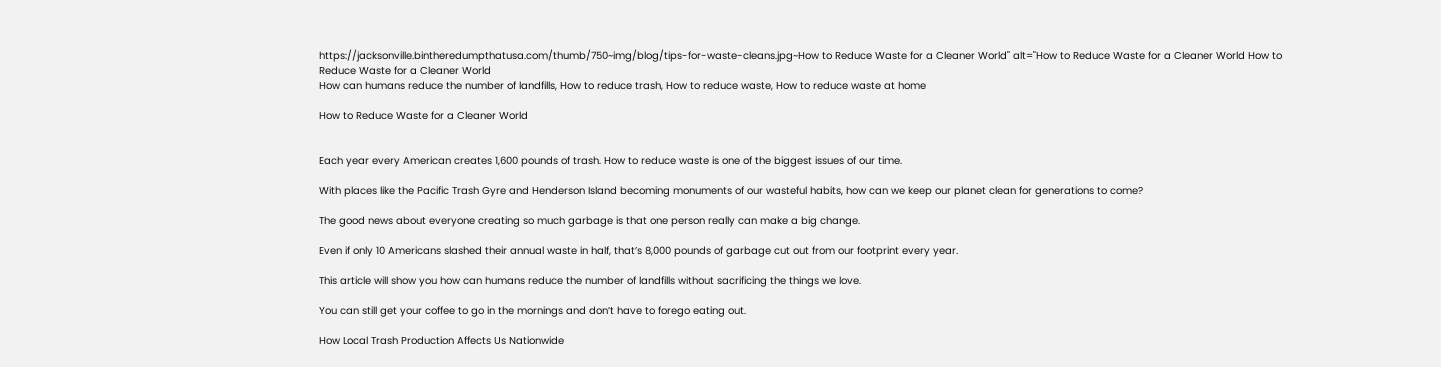https://jacksonville.bintheredumpthatusa.com/thumb/750~img/blog/tips-for-waste-cleans.jpg~How to Reduce Waste for a Cleaner World" alt="How to Reduce Waste for a Cleaner World How to Reduce Waste for a Cleaner World
How can humans reduce the number of landfills, How to reduce trash, How to reduce waste, How to reduce waste at home

How to Reduce Waste for a Cleaner World


Each year every American creates 1,600 pounds of trash. How to reduce waste is one of the biggest issues of our time.

With places like the Pacific Trash Gyre and Henderson Island becoming monuments of our wasteful habits, how can we keep our planet clean for generations to come?

The good news about everyone creating so much garbage is that one person really can make a big change.

Even if only 10 Americans slashed their annual waste in half, that’s 8,000 pounds of garbage cut out from our footprint every year.

This article will show you how can humans reduce the number of landfills without sacrificing the things we love.

You can still get your coffee to go in the mornings and don’t have to forego eating out.

How Local Trash Production Affects Us Nationwide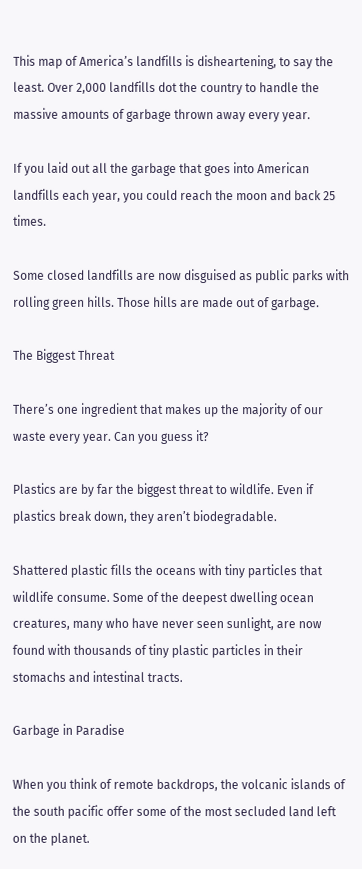This map of America’s landfills is disheartening, to say the least. Over 2,000 landfills dot the country to handle the massive amounts of garbage thrown away every year.

If you laid out all the garbage that goes into American landfills each year, you could reach the moon and back 25 times.

Some closed landfills are now disguised as public parks with rolling green hills. Those hills are made out of garbage.

The Biggest Threat

There’s one ingredient that makes up the majority of our waste every year. Can you guess it?

Plastics are by far the biggest threat to wildlife. Even if plastics break down, they aren’t biodegradable.

Shattered plastic fills the oceans with tiny particles that wildlife consume. Some of the deepest dwelling ocean creatures, many who have never seen sunlight, are now found with thousands of tiny plastic particles in their stomachs and intestinal tracts.

Garbage in Paradise

When you think of remote backdrops, the volcanic islands of the south pacific offer some of the most secluded land left on the planet.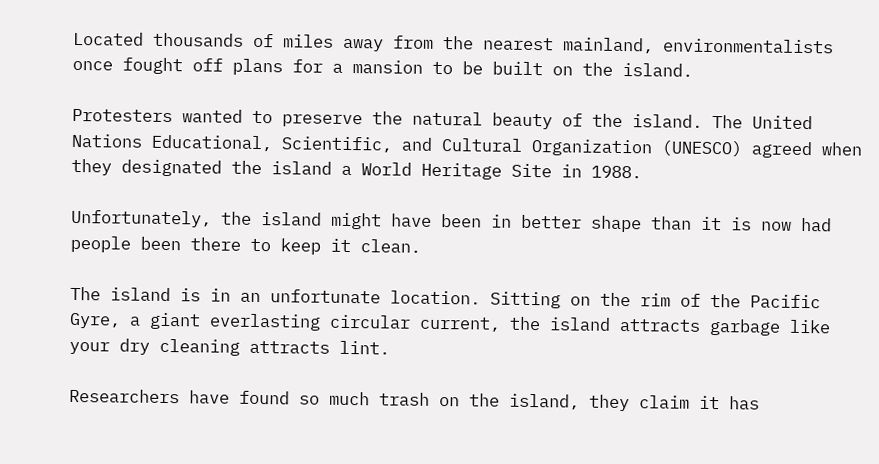Located thousands of miles away from the nearest mainland, environmentalists once fought off plans for a mansion to be built on the island.

Protesters wanted to preserve the natural beauty of the island. The United Nations Educational, Scientific, and Cultural Organization (UNESCO) agreed when they designated the island a World Heritage Site in 1988.

Unfortunately, the island might have been in better shape than it is now had people been there to keep it clean.

The island is in an unfortunate location. Sitting on the rim of the Pacific Gyre, a giant everlasting circular current, the island attracts garbage like your dry cleaning attracts lint.

Researchers have found so much trash on the island, they claim it has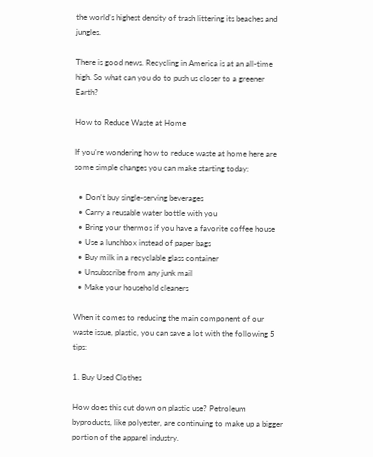the world’s highest density of trash littering its beaches and jungles.

There is good news. Recycling in America is at an all-time high. So what can you do to push us closer to a greener Earth?

How to Reduce Waste at Home

If you’re wondering how to reduce waste at home here are some simple changes you can make starting today:

  • Don’t buy single-serving beverages
  • Carry a reusable water bottle with you
  • Bring your thermos if you have a favorite coffee house
  • Use a lunchbox instead of paper bags
  • Buy milk in a recyclable glass container
  • Unsubscribe from any junk mail
  • Make your household cleaners

When it comes to reducing the main component of our waste issue, plastic, you can save a lot with the following 5 tips:

1. Buy Used Clothes

How does this cut down on plastic use? Petroleum byproducts, like polyester, are continuing to make up a bigger portion of the apparel industry.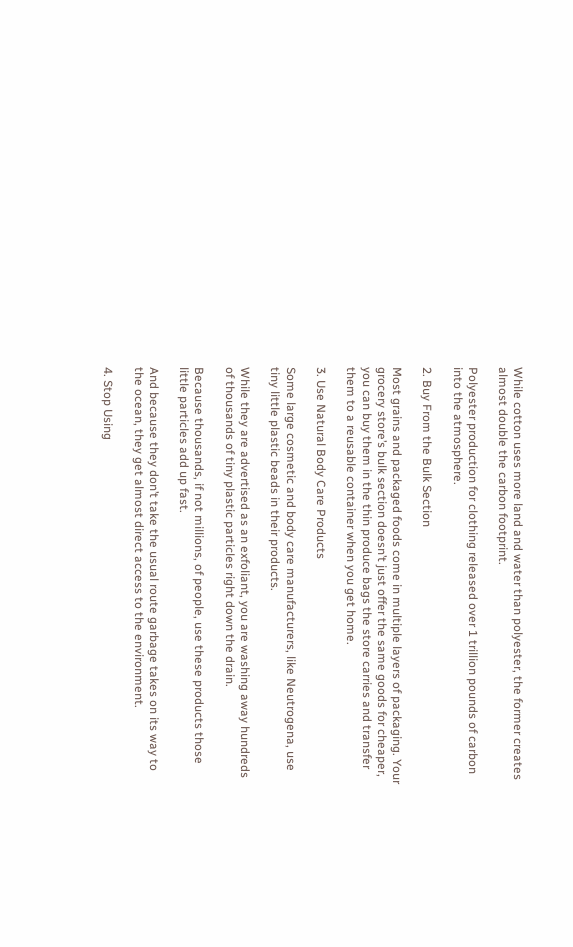While cotton uses more land and water than polyester, the former creates almost double the carbon footprint.

Polyester production for clothing released over 1 trillion pounds of carbon into the atmosphere.

2. Buy From the Bulk Section

Most grains and packaged foods come in multiple layers of packaging. Your grocery store’s bulk section doesn’t just offer the same goods for cheaper, you can buy them in the thin produce bags the store carries and transfer them to a reusable container when you get home.

3. Use Natural Body Care Products

Some large cosmetic and body care manufacturers, like Neutrogena, use tiny little plastic beads in their products.

While they are advertised as an exfoliant, you are washing away hundreds of thousands of tiny plastic particles right down the drain.

Because thousands, if not millions, of people, use these products those little particles add up fast.

And because they don’t take the usual route garbage takes on its way to the ocean, they get almost direct access to the environment.

4. Stop Using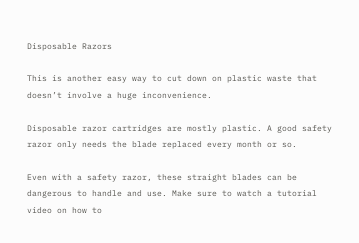Disposable Razors

This is another easy way to cut down on plastic waste that doesn’t involve a huge inconvenience.

Disposable razor cartridges are mostly plastic. A good safety razor only needs the blade replaced every month or so.

Even with a safety razor, these straight blades can be dangerous to handle and use. Make sure to watch a tutorial video on how to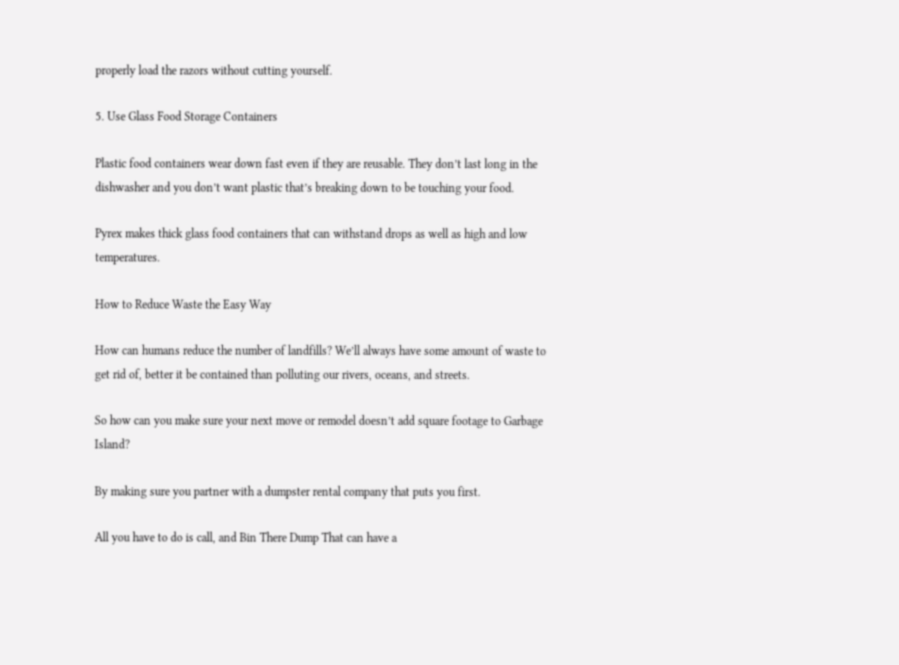properly load the razors without cutting yourself.

5. Use Glass Food Storage Containers

Plastic food containers wear down fast even if they are reusable. They don’t last long in the dishwasher and you don’t want plastic that’s breaking down to be touching your food.

Pyrex makes thick glass food containers that can withstand drops as well as high and low temperatures.

How to Reduce Waste the Easy Way

How can humans reduce the number of landfills? We’ll always have some amount of waste to get rid of, better it be contained than polluting our rivers, oceans, and streets.

So how can you make sure your next move or remodel doesn’t add square footage to Garbage Island?

By making sure you partner with a dumpster rental company that puts you first.

All you have to do is call, and Bin There Dump That can have a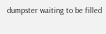dumpster waiting to be filled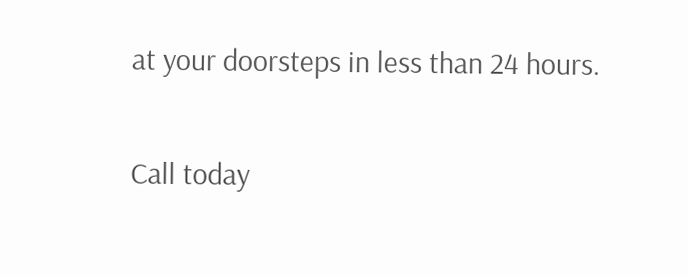at your doorsteps in less than 24 hours.

Call today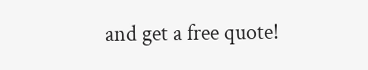and get a free quote!